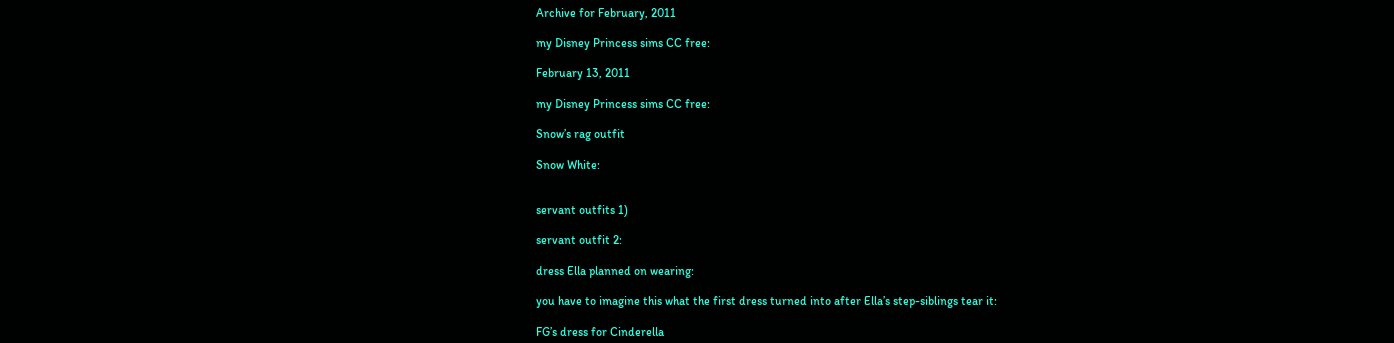Archive for February, 2011

my Disney Princess sims CC free:

February 13, 2011

my Disney Princess sims CC free:

Snow’s rag outfit

Snow White:


servant outfits 1)

servant outfit 2:

dress Ella planned on wearing:

you have to imagine this what the first dress turned into after Ella’s step-siblings tear it:

FG’s dress for Cinderella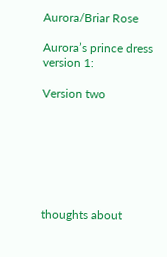Aurora/Briar Rose

Aurora’s prince dress version 1:

Version two







thoughts about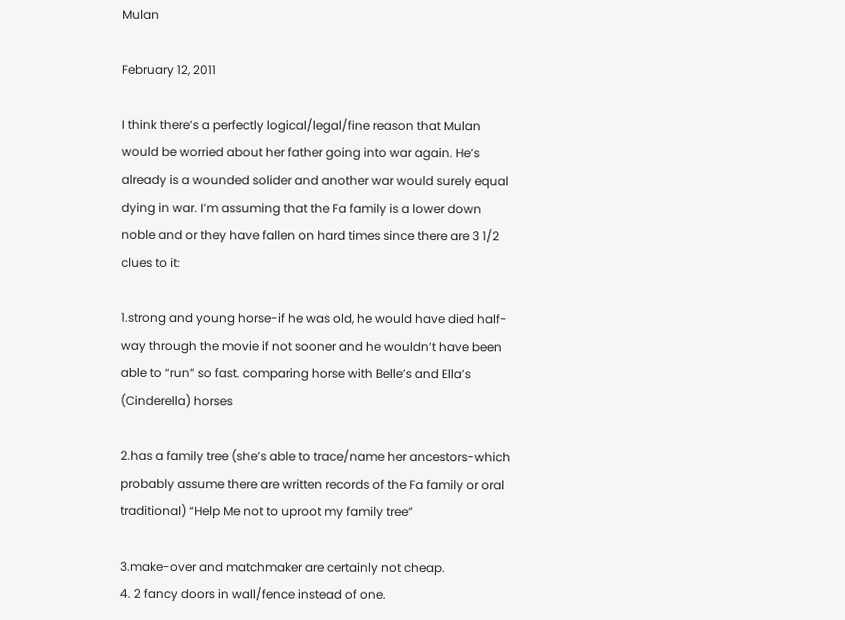Mulan

February 12, 2011

I think there’s a perfectly logical/legal/fine reason that Mulan would be worried about her father going into war again. He’s already is a wounded solider and another war would surely equal dying in war. I’m assuming that the Fa family is a lower down noble and or they have fallen on hard times since there are 3 1/2 clues to it:

1.strong and young horse-if he was old, he would have died half-way through the movie if not sooner and he wouldn’t have been able to “run” so fast. comparing horse with Belle’s and Ella’s (Cinderella) horses

2.has a family tree (she’s able to trace/name her ancestors-which probably assume there are written records of the Fa family or oral traditional) “Help Me not to uproot my family tree”

3.make-over and matchmaker are certainly not cheap.
4. 2 fancy doors in wall/fence instead of one.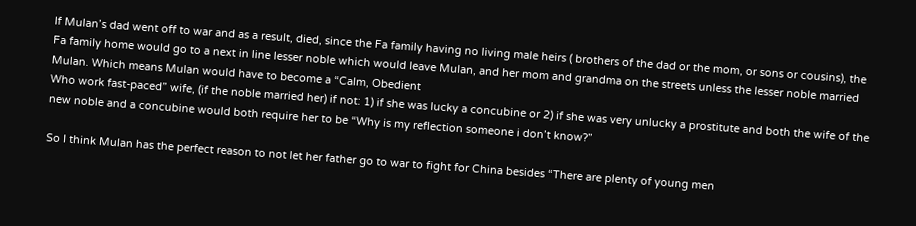If Mulan’s dad went off to war and as a result, died, since the Fa family having no living male heirs ( brothers of the dad or the mom, or sons or cousins), the Fa family home would go to a next in line lesser noble which would leave Mulan, and her mom and grandma on the streets unless the lesser noble married Mulan. Which means Mulan would have to become a “Calm, Obedient
Who work fast-paced” wife, (if the noble married her) if not: 1) if she was lucky a concubine or 2) if she was very unlucky a prostitute and both the wife of the new noble and a concubine would both require her to be “Why is my reflection someone i don’t know?”

So I think Mulan has the perfect reason to not let her father go to war to fight for China besides “There are plenty of young men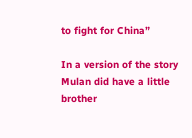to fight for China”

In a version of the story Mulan did have a little brother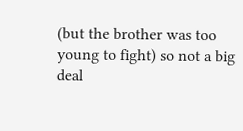(but the brother was too young to fight) so not a big deal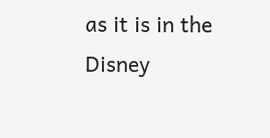as it is in the Disney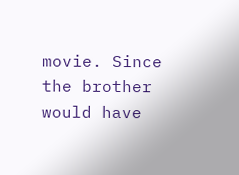movie. Since the brother would have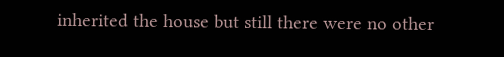inherited the house but still there were no other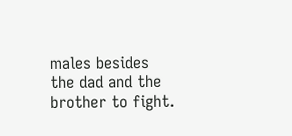males besides the dad and the brother to fight.